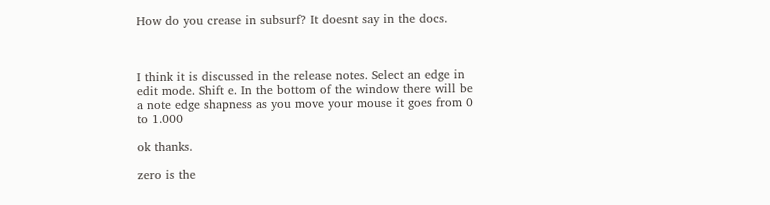How do you crease in subsurf? It doesnt say in the docs.



I think it is discussed in the release notes. Select an edge in edit mode. Shift e. In the bottom of the window there will be a note edge shapness as you move your mouse it goes from 0 to 1.000

ok thanks.

zero is the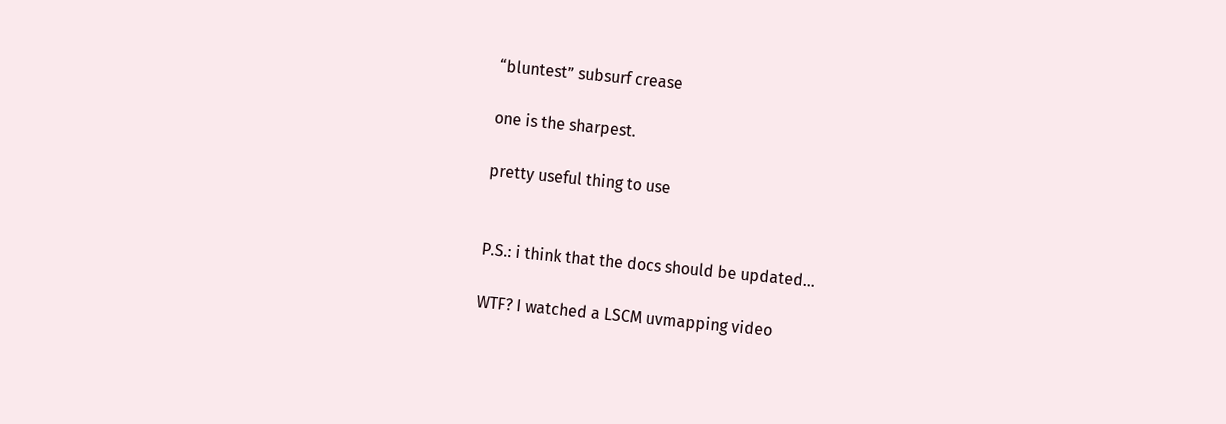“bluntest” subsurf crease

one is the sharpest.

pretty useful thing to use


P.S.: i think that the docs should be updated…

WTF? I watched a LSCM uvmapping video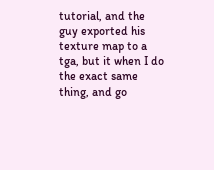tutorial, and the guy exported his texture map to a tga, but it when I do the exact same thing, and go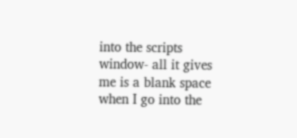into the scripts window- all it gives me is a blank space when I go into the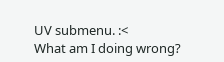UV submenu. :<
What am I doing wrong?